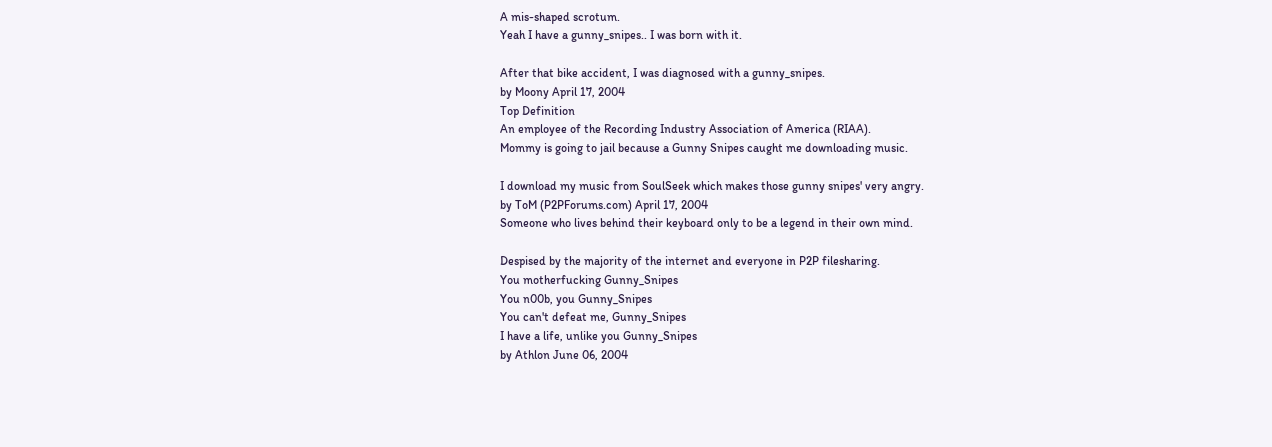A mis-shaped scrotum.
Yeah I have a gunny_snipes.. I was born with it.

After that bike accident, I was diagnosed with a gunny_snipes.
by Moony April 17, 2004
Top Definition
An employee of the Recording Industry Association of America (RIAA).
Mommy is going to jail because a Gunny Snipes caught me downloading music.

I download my music from SoulSeek which makes those gunny snipes' very angry.
by ToM (P2PForums.com) April 17, 2004
Someone who lives behind their keyboard only to be a legend in their own mind.

Despised by the majority of the internet and everyone in P2P filesharing.
You motherfucking Gunny_Snipes
You n00b, you Gunny_Snipes
You can't defeat me, Gunny_Snipes
I have a life, unlike you Gunny_Snipes
by Athlon June 06, 2004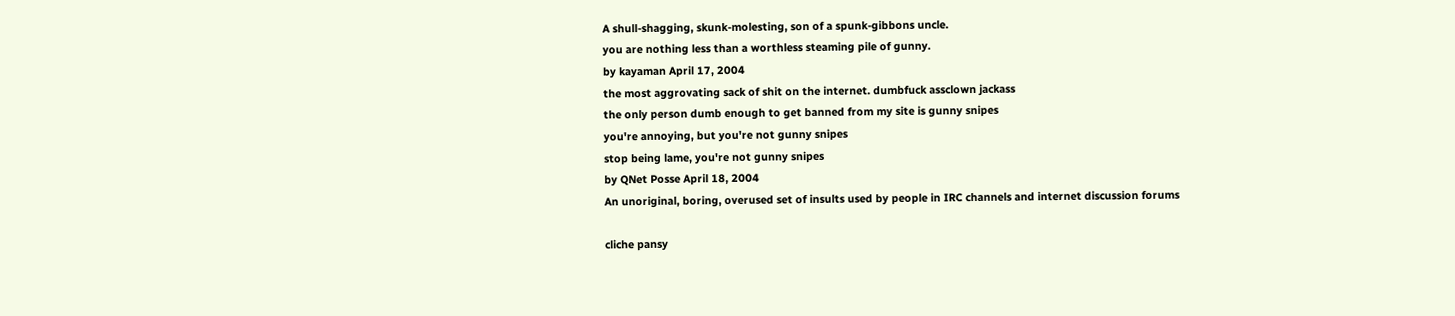A shull-shagging, skunk-molesting, son of a spunk-gibbons uncle.
you are nothing less than a worthless steaming pile of gunny.
by kayaman April 17, 2004
the most aggrovating sack of shit on the internet. dumbfuck assclown jackass
the only person dumb enough to get banned from my site is gunny snipes
you're annoying, but you're not gunny snipes
stop being lame, you're not gunny snipes
by QNet Posse April 18, 2004
An unoriginal, boring, overused set of insults used by people in IRC channels and internet discussion forums

cliche pansy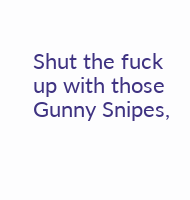Shut the fuck up with those Gunny Snipes,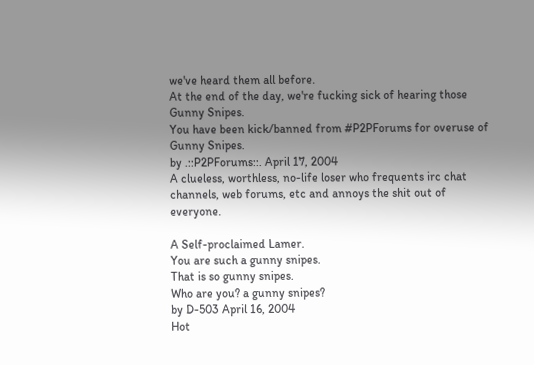we've heard them all before.
At the end of the day, we're fucking sick of hearing those Gunny Snipes.
You have been kick/banned from #P2PForums for overuse of Gunny Snipes.
by .::P2PForums::. April 17, 2004
A clueless, worthless, no-life loser who frequents irc chat channels, web forums, etc and annoys the shit out of everyone.

A Self-proclaimed Lamer.
You are such a gunny snipes.
That is so gunny snipes.
Who are you? a gunny snipes?
by D-503 April 16, 2004
Hot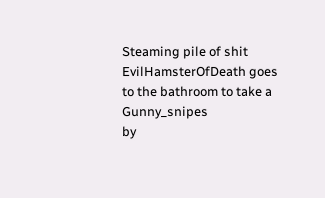Steaming pile of shit
EvilHamsterOfDeath goes to the bathroom to take a Gunny_snipes
by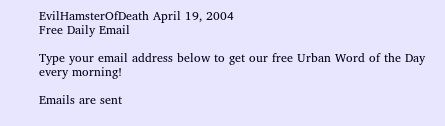EvilHamsterOfDeath April 19, 2004
Free Daily Email

Type your email address below to get our free Urban Word of the Day every morning!

Emails are sent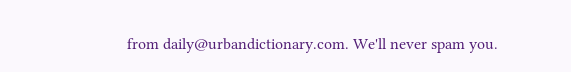from daily@urbandictionary.com. We'll never spam you.